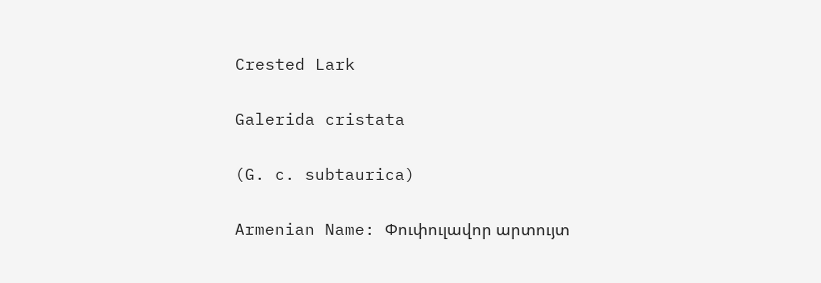Crested Lark

Galerida cristata

(G. c. subtaurica)

Armenian Name: Փուփուլավոր արտույտ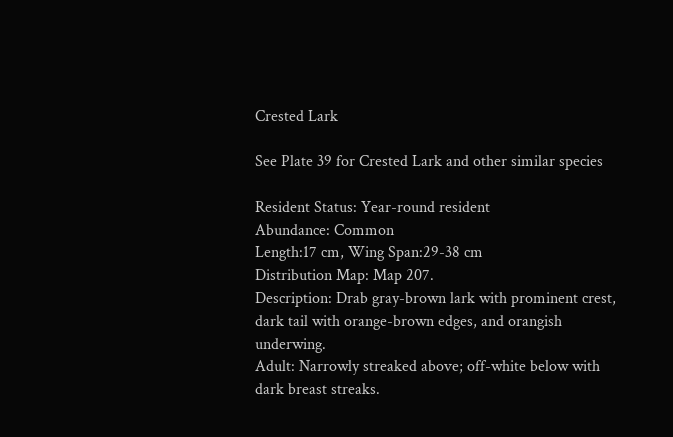Crested Lark

See Plate 39 for Crested Lark and other similar species

Resident Status: Year-round resident
Abundance: Common
Length:17 cm, Wing Span:29-38 cm
Distribution Map: Map 207.
Description: Drab gray-brown lark with prominent crest, dark tail with orange-brown edges, and orangish underwing.
Adult: Narrowly streaked above; off-white below with dark breast streaks.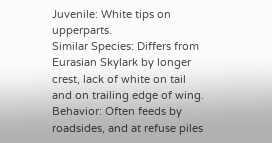Juvenile: White tips on upperparts.
Similar Species: Differs from Eurasian Skylark by longer crest, lack of white on tail and on trailing edge of wing.
Behavior: Often feeds by roadsides, and at refuse piles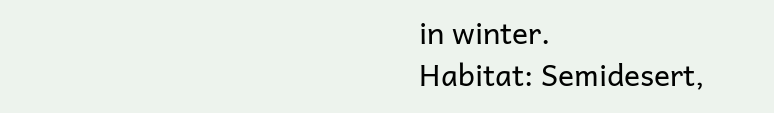in winter.
Habitat: Semidesert,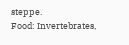steppe.
Food: Invertebrates,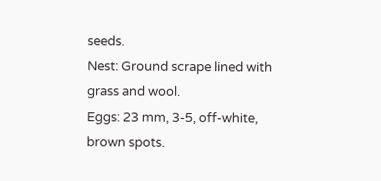seeds.
Nest: Ground scrape lined with grass and wool.
Eggs: 23 mm, 3-5, off-white, brown spots.